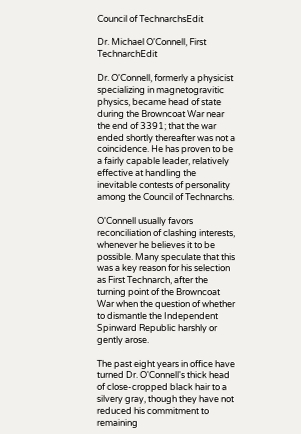Council of TechnarchsEdit

Dr. Michael O'Connell, First TechnarchEdit

Dr. O'Connell, formerly a physicist specializing in magnetogravitic physics, became head of state during the Browncoat War near the end of 3391; that the war ended shortly thereafter was not a coincidence. He has proven to be a fairly capable leader, relatively effective at handling the inevitable contests of personality among the Council of Technarchs.

O'Connell usually favors reconciliation of clashing interests, whenever he believes it to be possible. Many speculate that this was a key reason for his selection as First Technarch, after the turning point of the Browncoat War when the question of whether to dismantle the Independent Spinward Republic harshly or gently arose.

The past eight years in office have turned Dr. O'Connell's thick head of close-cropped black hair to a silvery gray, though they have not reduced his commitment to remaining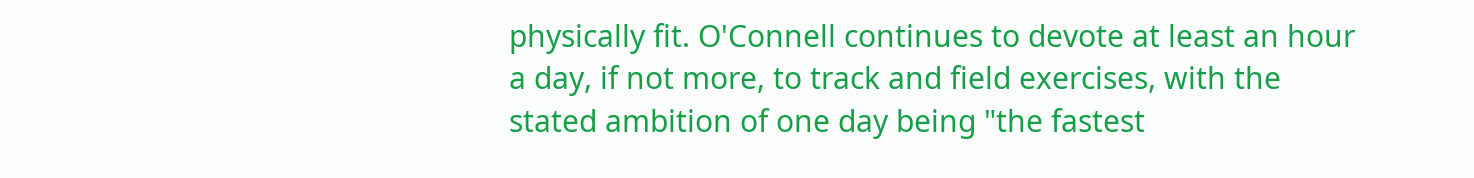physically fit. O'Connell continues to devote at least an hour a day, if not more, to track and field exercises, with the stated ambition of one day being "the fastest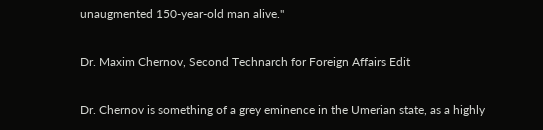unaugmented 150-year-old man alive."

Dr. Maxim Chernov, Second Technarch for Foreign Affairs Edit

Dr. Chernov is something of a grey eminence in the Umerian state, as a highly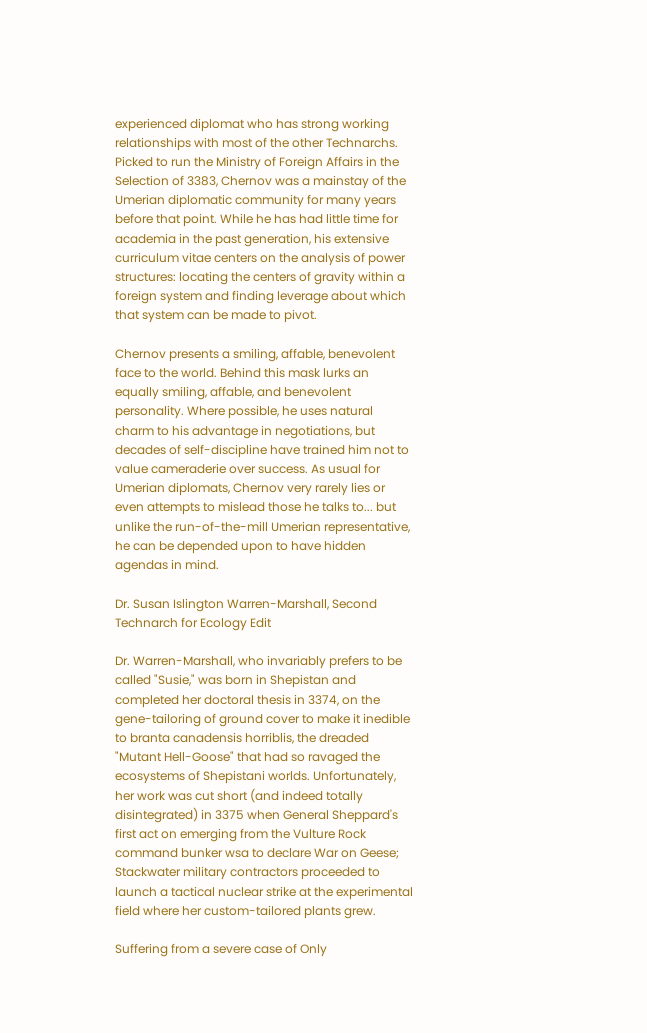experienced diplomat who has strong working relationships with most of the other Technarchs. Picked to run the Ministry of Foreign Affairs in the Selection of 3383, Chernov was a mainstay of the Umerian diplomatic community for many years before that point. While he has had little time for academia in the past generation, his extensive curriculum vitae centers on the analysis of power structures: locating the centers of gravity within a foreign system and finding leverage about which that system can be made to pivot.

Chernov presents a smiling, affable, benevolent face to the world. Behind this mask lurks an equally smiling, affable, and benevolent personality. Where possible, he uses natural charm to his advantage in negotiations, but decades of self-discipline have trained him not to value cameraderie over success. As usual for Umerian diplomats, Chernov very rarely lies or even attempts to mislead those he talks to... but unlike the run-of-the-mill Umerian representative, he can be depended upon to have hidden agendas in mind.

Dr. Susan Islington Warren-Marshall, Second Technarch for Ecology Edit

Dr. Warren-Marshall, who invariably prefers to be called "Susie," was born in Shepistan and completed her doctoral thesis in 3374, on the gene-tailoring of ground cover to make it inedible to branta canadensis horriblis, the dreaded "Mutant Hell-Goose" that had so ravaged the ecosystems of Shepistani worlds. Unfortunately, her work was cut short (and indeed totally disintegrated) in 3375 when General Sheppard's first act on emerging from the Vulture Rock command bunker wsa to declare War on Geese; Stackwater military contractors proceeded to launch a tactical nuclear strike at the experimental field where her custom-tailored plants grew.

Suffering from a severe case of Only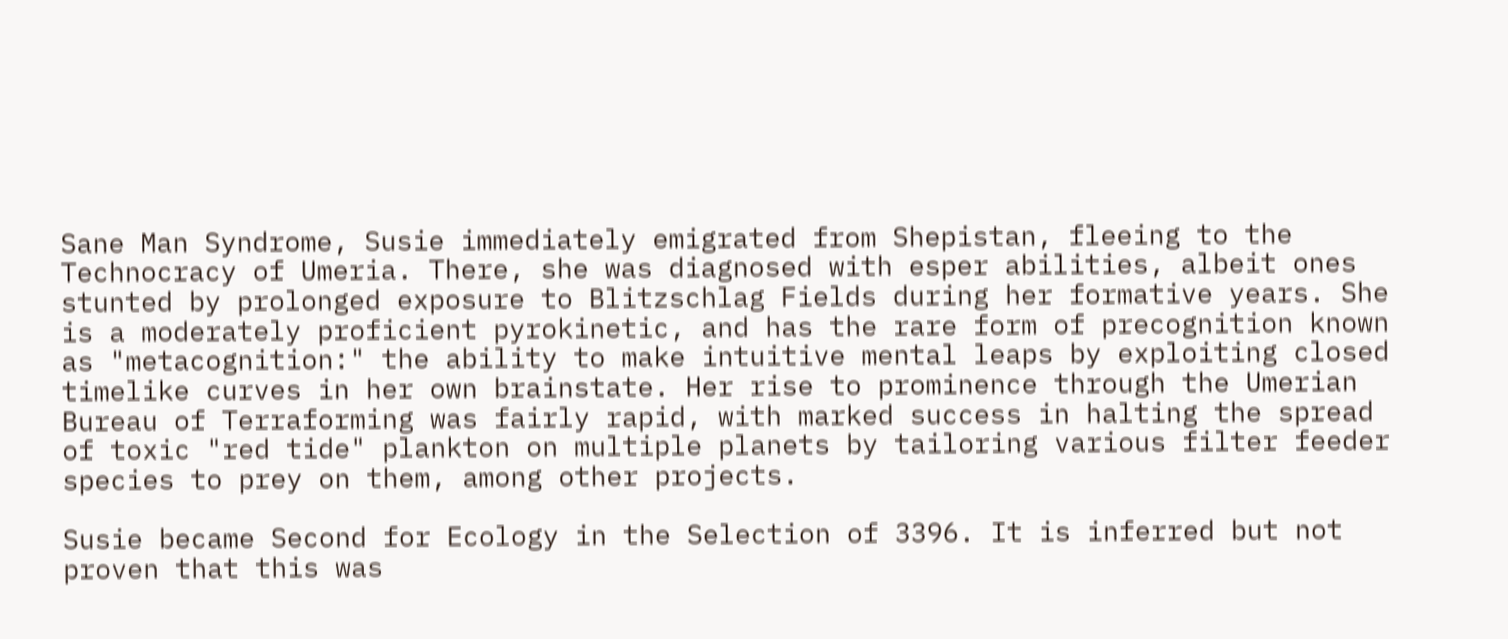Sane Man Syndrome, Susie immediately emigrated from Shepistan, fleeing to the Technocracy of Umeria. There, she was diagnosed with esper abilities, albeit ones stunted by prolonged exposure to Blitzschlag Fields during her formative years. She is a moderately proficient pyrokinetic, and has the rare form of precognition known as "metacognition:" the ability to make intuitive mental leaps by exploiting closed timelike curves in her own brainstate. Her rise to prominence through the Umerian Bureau of Terraforming was fairly rapid, with marked success in halting the spread of toxic "red tide" plankton on multiple planets by tailoring various filter feeder species to prey on them, among other projects.

Susie became Second for Ecology in the Selection of 3396. It is inferred but not proven that this was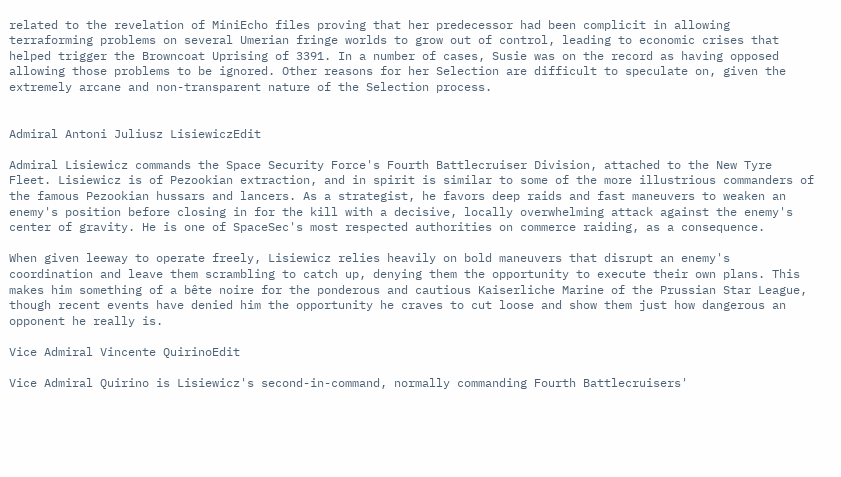related to the revelation of MiniEcho files proving that her predecessor had been complicit in allowing terraforming problems on several Umerian fringe worlds to grow out of control, leading to economic crises that helped trigger the Browncoat Uprising of 3391. In a number of cases, Susie was on the record as having opposed allowing those problems to be ignored. Other reasons for her Selection are difficult to speculate on, given the extremely arcane and non-transparent nature of the Selection process.


Admiral Antoni Juliusz LisiewiczEdit

Admiral Lisiewicz commands the Space Security Force's Fourth Battlecruiser Division, attached to the New Tyre Fleet. Lisiewicz is of Pezookian extraction, and in spirit is similar to some of the more illustrious commanders of the famous Pezookian hussars and lancers. As a strategist, he favors deep raids and fast maneuvers to weaken an enemy's position before closing in for the kill with a decisive, locally overwhelming attack against the enemy's center of gravity. He is one of SpaceSec's most respected authorities on commerce raiding, as a consequence.

When given leeway to operate freely, Lisiewicz relies heavily on bold maneuvers that disrupt an enemy's coordination and leave them scrambling to catch up, denying them the opportunity to execute their own plans. This makes him something of a bête noire for the ponderous and cautious Kaiserliche Marine of the Prussian Star League, though recent events have denied him the opportunity he craves to cut loose and show them just how dangerous an opponent he really is.

Vice Admiral Vincente QuirinoEdit

Vice Admiral Quirino is Lisiewicz's second-in-command, normally commanding Fourth Battlecruisers'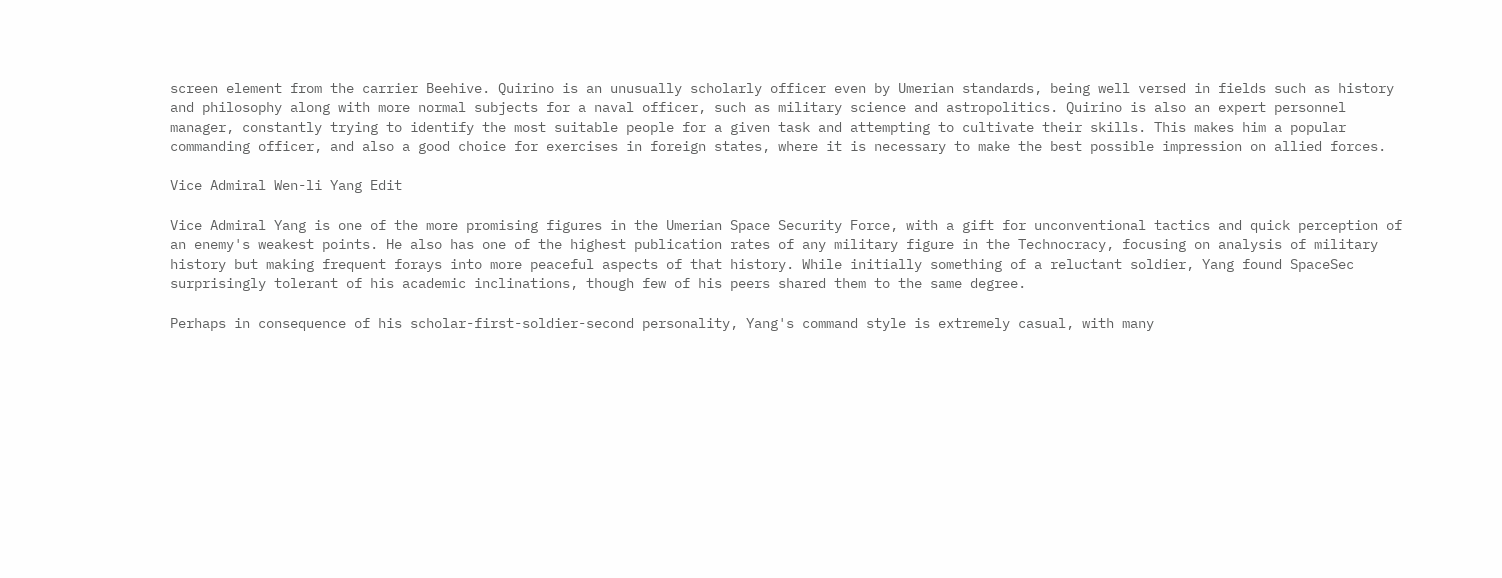screen element from the carrier Beehive. Quirino is an unusually scholarly officer even by Umerian standards, being well versed in fields such as history and philosophy along with more normal subjects for a naval officer, such as military science and astropolitics. Quirino is also an expert personnel manager, constantly trying to identify the most suitable people for a given task and attempting to cultivate their skills. This makes him a popular commanding officer, and also a good choice for exercises in foreign states, where it is necessary to make the best possible impression on allied forces.

Vice Admiral Wen-li Yang Edit

Vice Admiral Yang is one of the more promising figures in the Umerian Space Security Force, with a gift for unconventional tactics and quick perception of an enemy's weakest points. He also has one of the highest publication rates of any military figure in the Technocracy, focusing on analysis of military history but making frequent forays into more peaceful aspects of that history. While initially something of a reluctant soldier, Yang found SpaceSec surprisingly tolerant of his academic inclinations, though few of his peers shared them to the same degree.

Perhaps in consequence of his scholar-first-soldier-second personality, Yang's command style is extremely casual, with many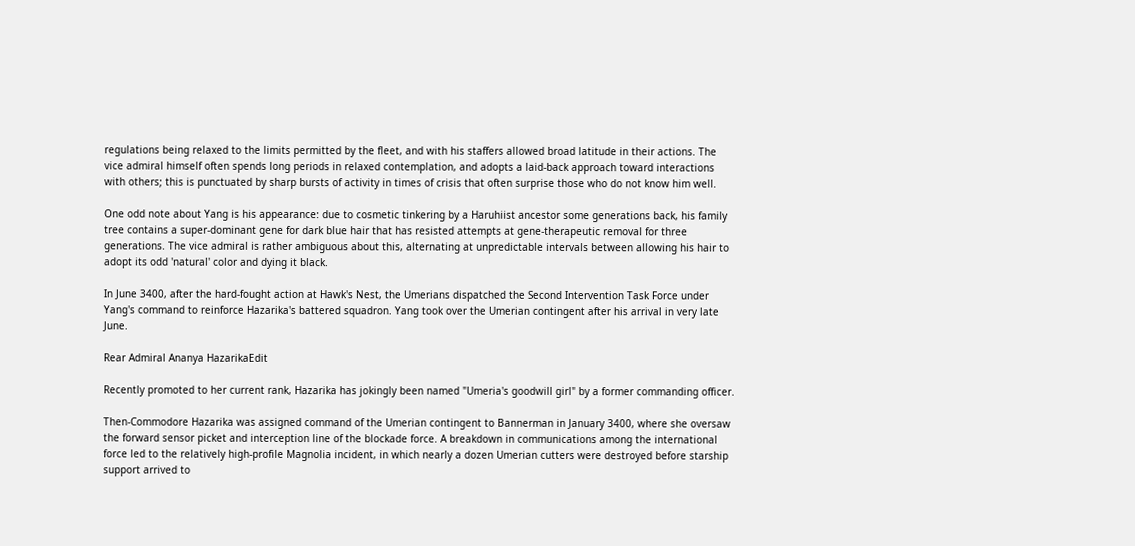regulations being relaxed to the limits permitted by the fleet, and with his staffers allowed broad latitude in their actions. The vice admiral himself often spends long periods in relaxed contemplation, and adopts a laid-back approach toward interactions with others; this is punctuated by sharp bursts of activity in times of crisis that often surprise those who do not know him well.

One odd note about Yang is his appearance: due to cosmetic tinkering by a Haruhiist ancestor some generations back, his family tree contains a super-dominant gene for dark blue hair that has resisted attempts at gene-therapeutic removal for three generations. The vice admiral is rather ambiguous about this, alternating at unpredictable intervals between allowing his hair to adopt its odd 'natural' color and dying it black.

In June 3400, after the hard-fought action at Hawk's Nest, the Umerians dispatched the Second Intervention Task Force under Yang's command to reinforce Hazarika's battered squadron. Yang took over the Umerian contingent after his arrival in very late June.

Rear Admiral Ananya HazarikaEdit

Recently promoted to her current rank, Hazarika has jokingly been named "Umeria's goodwill girl" by a former commanding officer.

Then-Commodore Hazarika was assigned command of the Umerian contingent to Bannerman in January 3400, where she oversaw the forward sensor picket and interception line of the blockade force. A breakdown in communications among the international force led to the relatively high-profile Magnolia incident, in which nearly a dozen Umerian cutters were destroyed before starship support arrived to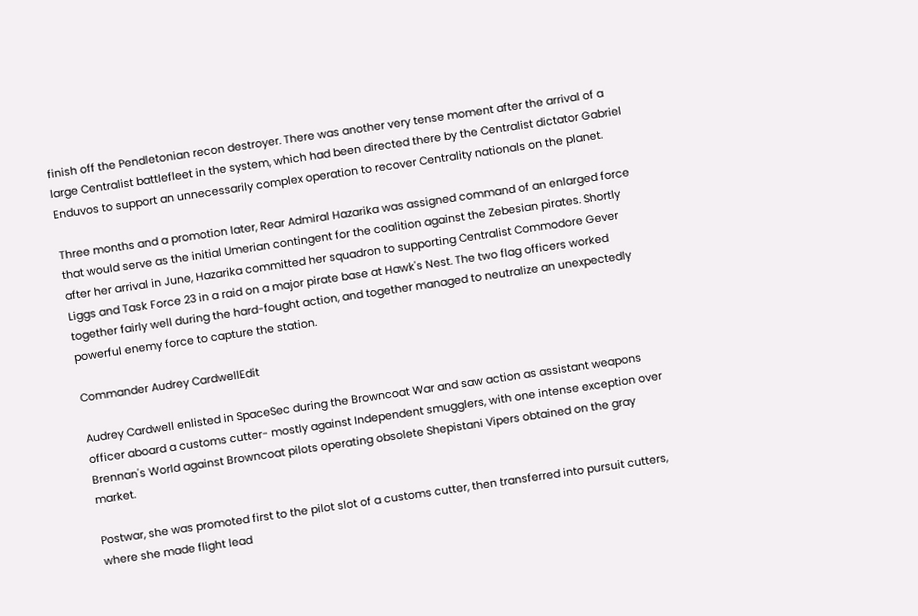finish off the Pendletonian recon destroyer. There was another very tense moment after the arrival of a large Centralist battlefleet in the system, which had been directed there by the Centralist dictator Gabriel Enduvos to support an unnecessarily complex operation to recover Centrality nationals on the planet.

Three months and a promotion later, Rear Admiral Hazarika was assigned command of an enlarged force that would serve as the initial Umerian contingent for the coalition against the Zebesian pirates. Shortly after her arrival in June, Hazarika committed her squadron to supporting Centralist Commodore Gever Liggs and Task Force 23 in a raid on a major pirate base at Hawk's Nest. The two flag officers worked together fairly well during the hard-fought action, and together managed to neutralize an unexpectedly powerful enemy force to capture the station.

Commander Audrey CardwellEdit

Audrey Cardwell enlisted in SpaceSec during the Browncoat War and saw action as assistant weapons officer aboard a customs cutter- mostly against Independent smugglers, with one intense exception over Brennan's World against Browncoat pilots operating obsolete Shepistani Vipers obtained on the gray market.

Postwar, she was promoted first to the pilot slot of a customs cutter, then transferred into pursuit cutters, where she made flight lead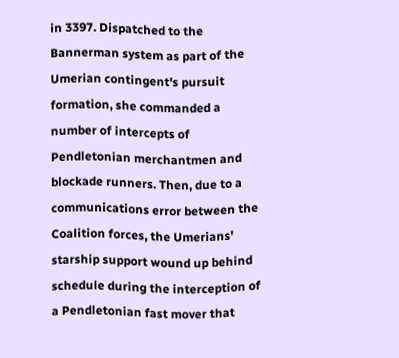in 3397. Dispatched to the Bannerman system as part of the Umerian contingent's pursuit formation, she commanded a number of intercepts of Pendletonian merchantmen and blockade runners. Then, due to a communications error between the Coalition forces, the Umerians' starship support wound up behind schedule during the interception of a Pendletonian fast mover that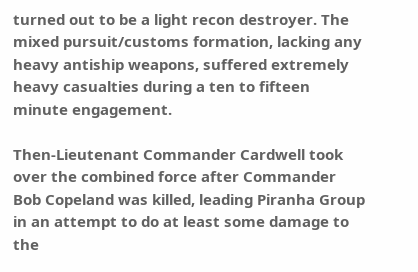turned out to be a light recon destroyer. The mixed pursuit/customs formation, lacking any heavy antiship weapons, suffered extremely heavy casualties during a ten to fifteen minute engagement.

Then-Lieutenant Commander Cardwell took over the combined force after Commander Bob Copeland was killed, leading Piranha Group in an attempt to do at least some damage to the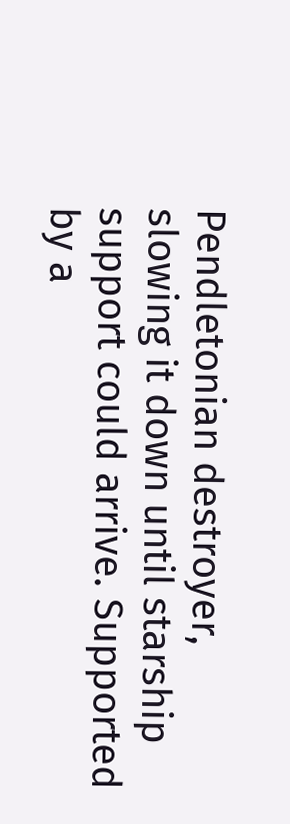Pendletonian destroyer, slowing it down until starship support could arrive. Supported by a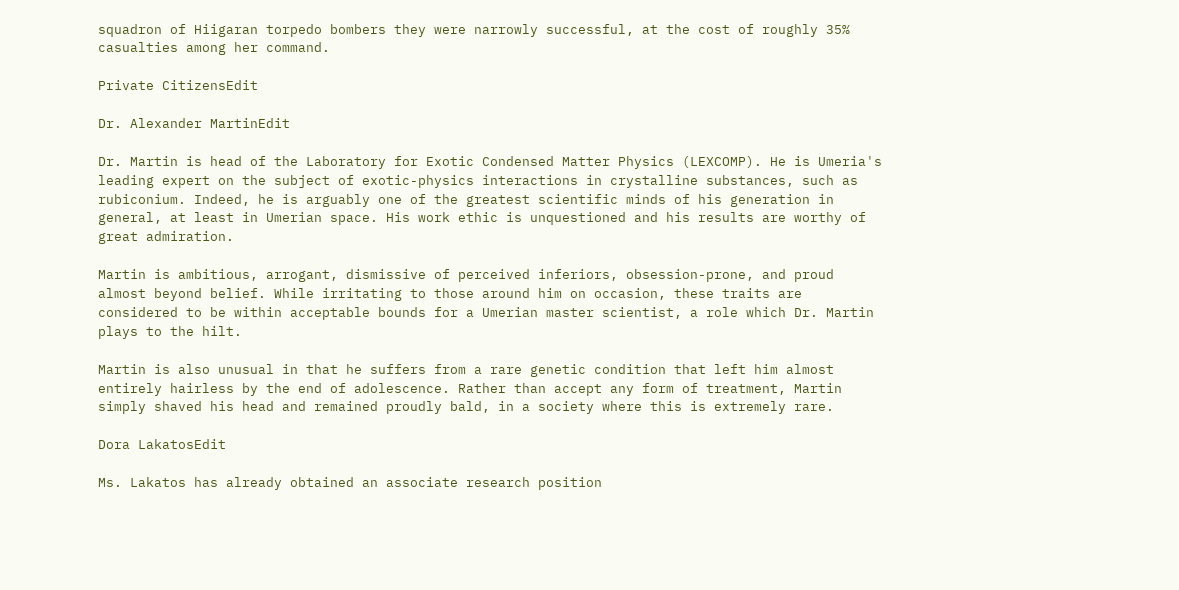squadron of Hiigaran torpedo bombers they were narrowly successful, at the cost of roughly 35% casualties among her command.

Private CitizensEdit

Dr. Alexander MartinEdit

Dr. Martin is head of the Laboratory for Exotic Condensed Matter Physics (LEXCOMP). He is Umeria's leading expert on the subject of exotic-physics interactions in crystalline substances, such as rubiconium. Indeed, he is arguably one of the greatest scientific minds of his generation in general, at least in Umerian space. His work ethic is unquestioned and his results are worthy of great admiration.

Martin is ambitious, arrogant, dismissive of perceived inferiors, obsession-prone, and proud almost beyond belief. While irritating to those around him on occasion, these traits are considered to be within acceptable bounds for a Umerian master scientist, a role which Dr. Martin plays to the hilt.

Martin is also unusual in that he suffers from a rare genetic condition that left him almost entirely hairless by the end of adolescence. Rather than accept any form of treatment, Martin simply shaved his head and remained proudly bald, in a society where this is extremely rare.

Dora LakatosEdit

Ms. Lakatos has already obtained an associate research position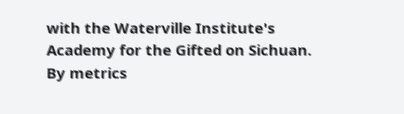with the Waterville Institute's Academy for the Gifted on Sichuan. By metrics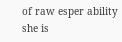of raw esper ability she is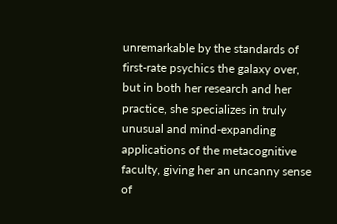unremarkable by the standards of first-rate psychics the galaxy over, but in both her research and her practice, she specializes in truly unusual and mind-expanding applications of the metacognitive faculty, giving her an uncanny sense of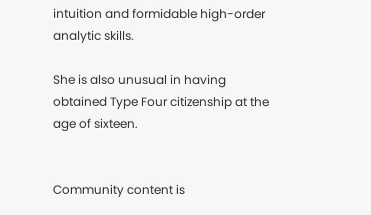intuition and formidable high-order analytic skills.

She is also unusual in having obtained Type Four citizenship at the age of sixteen.


Community content is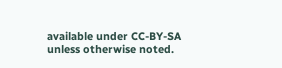available under CC-BY-SA unless otherwise noted.